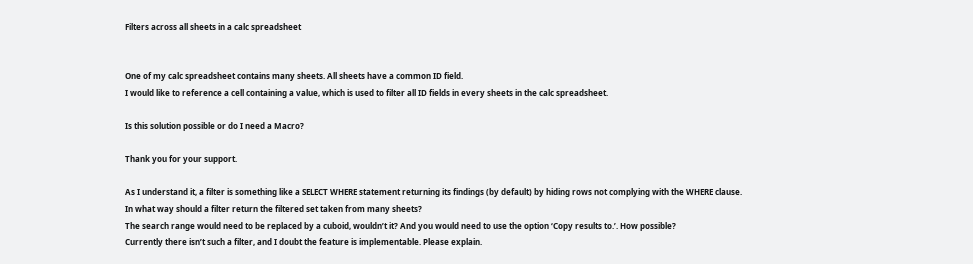Filters across all sheets in a calc spreadsheet


One of my calc spreadsheet contains many sheets. All sheets have a common ID field.
I would like to reference a cell containing a value, which is used to filter all ID fields in every sheets in the calc spreadsheet.

Is this solution possible or do I need a Macro?

Thank you for your support.

As I understand it, a filter is something like a SELECT WHERE statement returning its findings (by default) by hiding rows not complying with the WHERE clause.
In what way should a filter return the filtered set taken from many sheets?
The search range would need to be replaced by a cuboid, wouldn’t it? And you would need to use the option ‘Copy results to.’. How possible?
Currently there isn’t such a filter, and I doubt the feature is implementable. Please explain.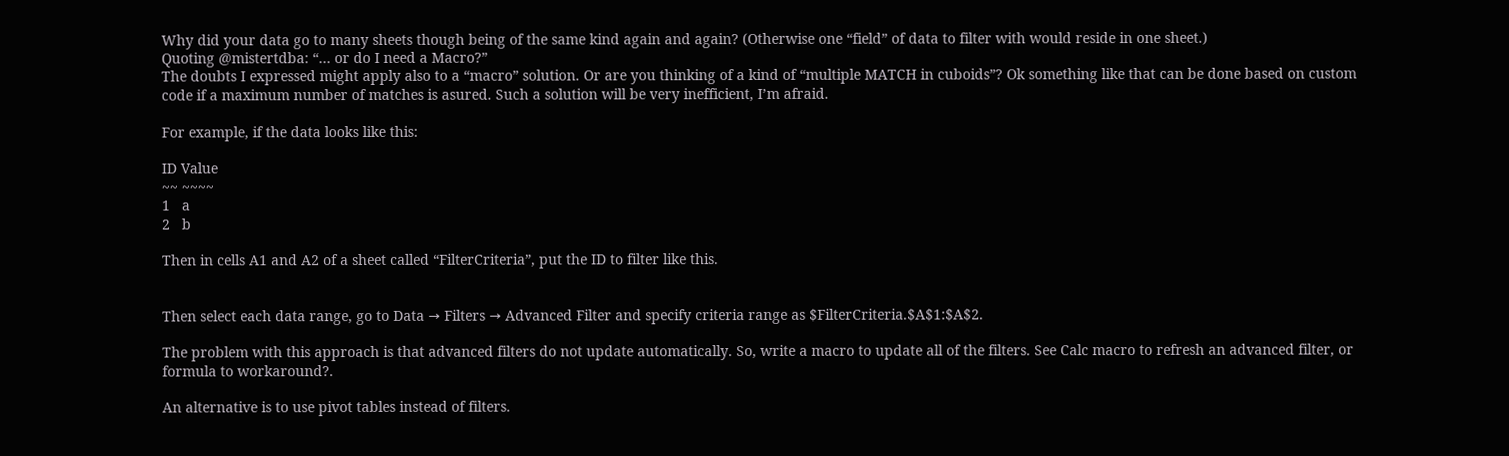Why did your data go to many sheets though being of the same kind again and again? (Otherwise one “field” of data to filter with would reside in one sheet.)
Quoting @mistertdba: “… or do I need a Macro?”
The doubts I expressed might apply also to a “macro” solution. Or are you thinking of a kind of “multiple MATCH in cuboids”? Ok something like that can be done based on custom code if a maximum number of matches is asured. Such a solution will be very inefficient, I’m afraid.

For example, if the data looks like this:

ID Value
~~ ~~~~
1   a
2   b

Then in cells A1 and A2 of a sheet called “FilterCriteria”, put the ID to filter like this.


Then select each data range, go to Data → Filters → Advanced Filter and specify criteria range as $FilterCriteria.$A$1:$A$2.

The problem with this approach is that advanced filters do not update automatically. So, write a macro to update all of the filters. See Calc macro to refresh an advanced filter, or formula to workaround?.

An alternative is to use pivot tables instead of filters.